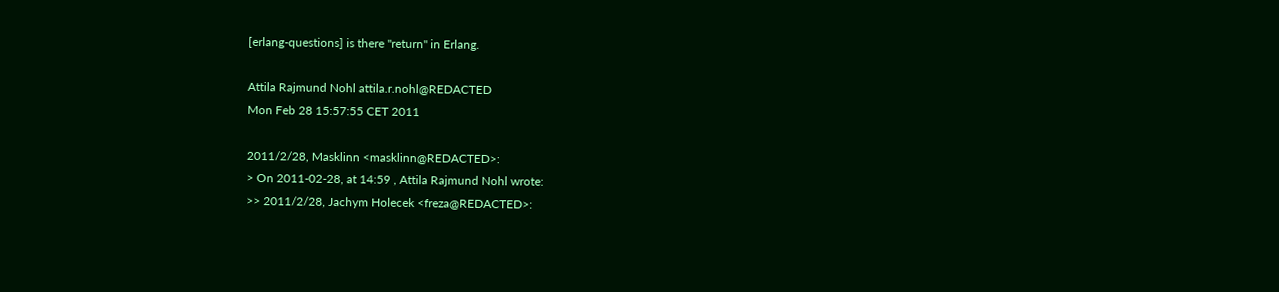[erlang-questions] is there "return" in Erlang.

Attila Rajmund Nohl attila.r.nohl@REDACTED
Mon Feb 28 15:57:55 CET 2011

2011/2/28, Masklinn <masklinn@REDACTED>:
> On 2011-02-28, at 14:59 , Attila Rajmund Nohl wrote:
>> 2011/2/28, Jachym Holecek <freza@REDACTED>: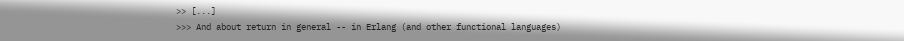>> [...]
>>> And about return in general -- in Erlang (and other functional languages)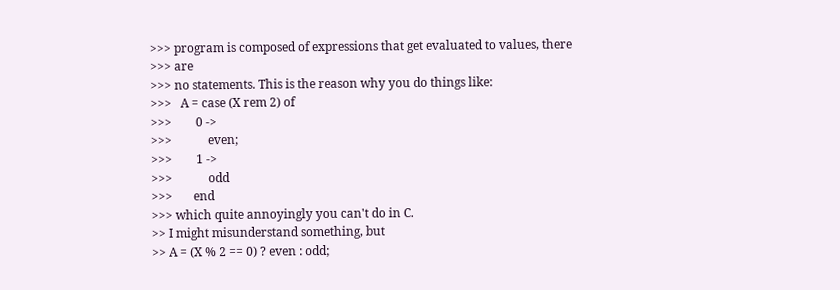>>> program is composed of expressions that get evaluated to values, there
>>> are
>>> no statements. This is the reason why you do things like:
>>>   A = case (X rem 2) of
>>>        0 ->
>>>            even;
>>>        1 ->
>>>            odd
>>>       end
>>> which quite annoyingly you can't do in C.
>> I might misunderstand something, but
>> A = (X % 2 == 0) ? even : odd;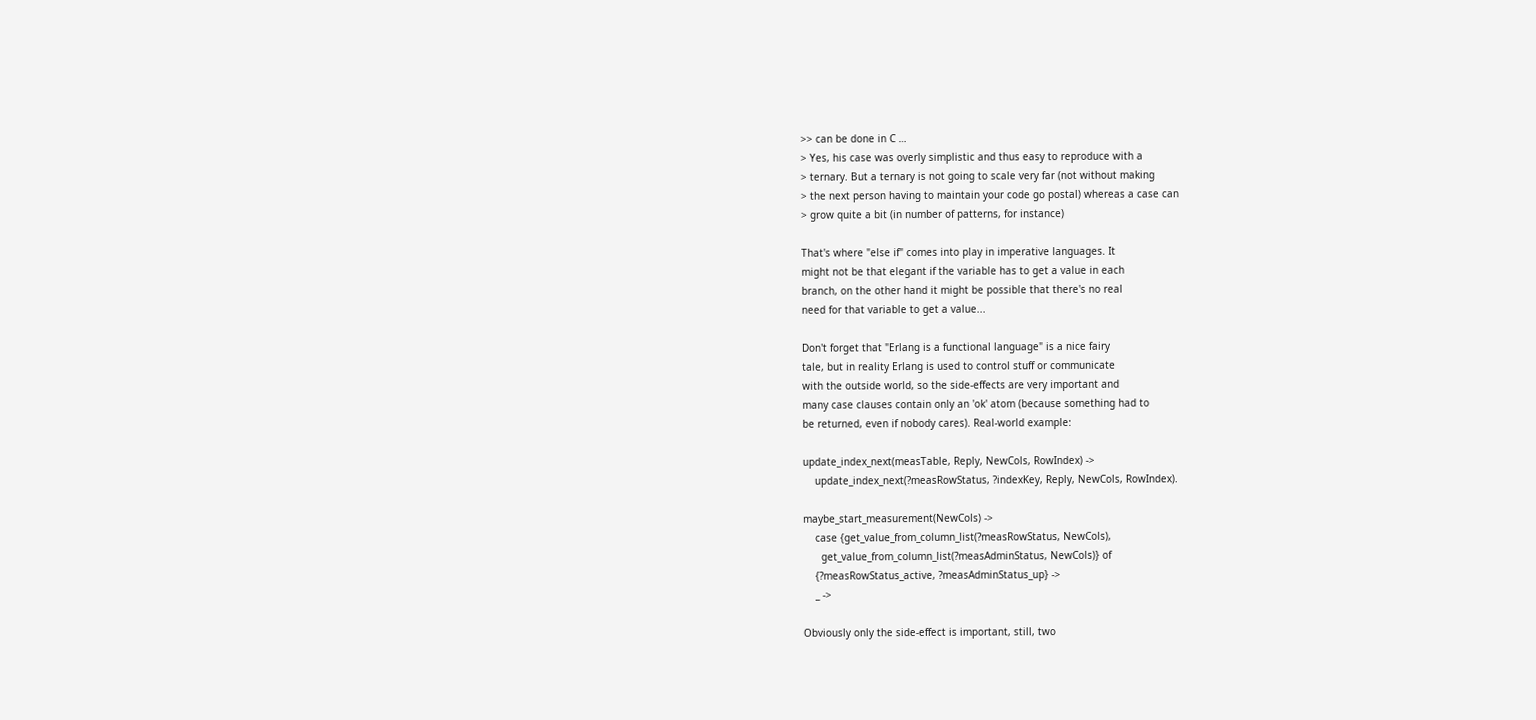>> can be done in C …
> Yes, his case was overly simplistic and thus easy to reproduce with a
> ternary. But a ternary is not going to scale very far (not without making
> the next person having to maintain your code go postal) whereas a case can
> grow quite a bit (in number of patterns, for instance)

That's where "else if" comes into play in imperative languages. It
might not be that elegant if the variable has to get a value in each
branch, on the other hand it might be possible that there's no real
need for that variable to get a value...

Don't forget that "Erlang is a functional language" is a nice fairy
tale, but in reality Erlang is used to control stuff or communicate
with the outside world, so the side-effects are very important and
many case clauses contain only an 'ok' atom (because something had to
be returned, even if nobody cares). Real-world example:

update_index_next(measTable, Reply, NewCols, RowIndex) ->
    update_index_next(?measRowStatus, ?indexKey, Reply, NewCols, RowIndex).

maybe_start_measurement(NewCols) ->
    case {get_value_from_column_list(?measRowStatus, NewCols),
      get_value_from_column_list(?measAdminStatus, NewCols)} of
    {?measRowStatus_active, ?measAdminStatus_up} ->
    _ ->

Obviously only the side-effect is important, still, two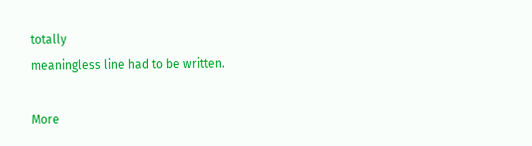totally
meaningless line had to be written.

More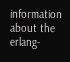information about the erlang-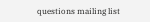questions mailing list